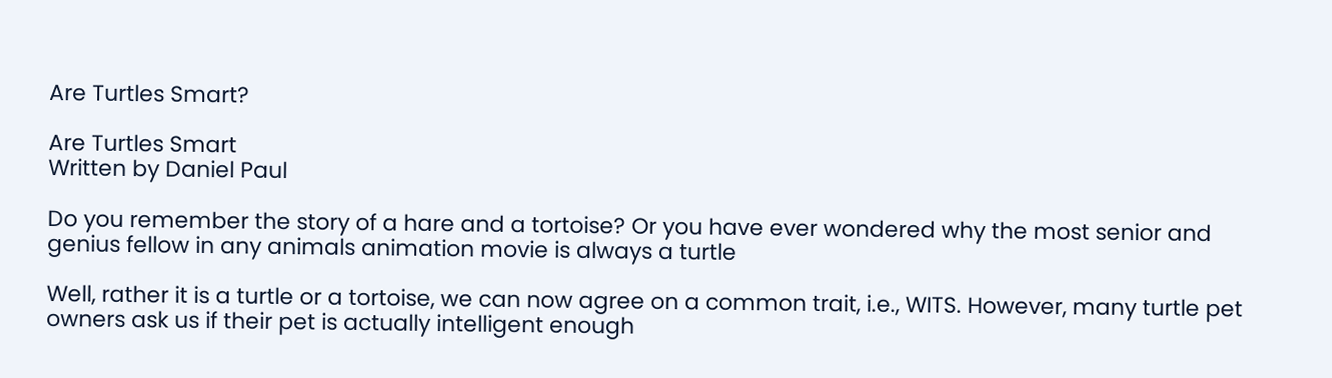Are Turtles Smart?

Are Turtles Smart
Written by Daniel Paul

Do you remember the story of a hare and a tortoise? Or you have ever wondered why the most senior and genius fellow in any animals animation movie is always a turtle

Well, rather it is a turtle or a tortoise, we can now agree on a common trait, i.e., WITS. However, many turtle pet owners ask us if their pet is actually intelligent enough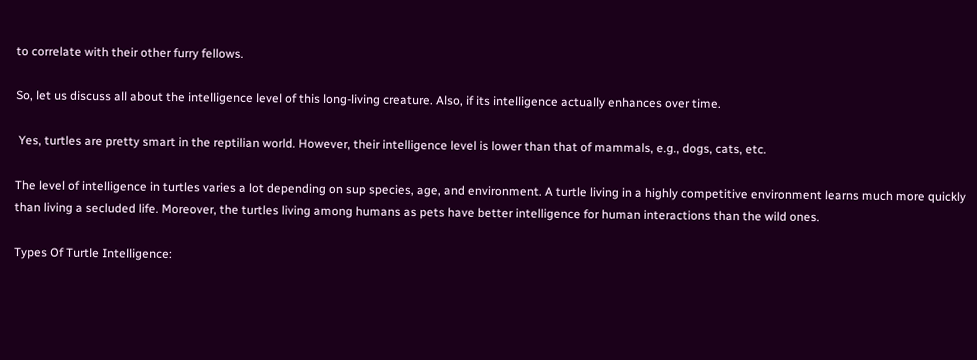to correlate with their other furry fellows.

So, let us discuss all about the intelligence level of this long-living creature. Also, if its intelligence actually enhances over time.

 Yes, turtles are pretty smart in the reptilian world. However, their intelligence level is lower than that of mammals, e.g., dogs, cats, etc.

The level of intelligence in turtles varies a lot depending on sup species, age, and environment. A turtle living in a highly competitive environment learns much more quickly than living a secluded life. Moreover, the turtles living among humans as pets have better intelligence for human interactions than the wild ones.

Types Of Turtle Intelligence: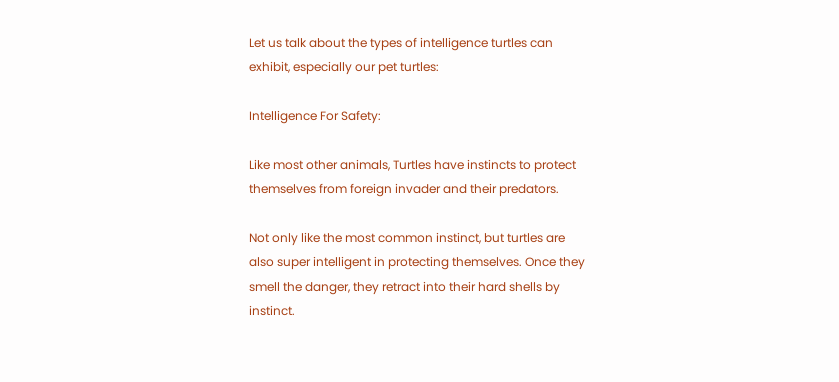Let us talk about the types of intelligence turtles can exhibit, especially our pet turtles:

Intelligence For Safety:

Like most other animals, Turtles have instincts to protect themselves from foreign invader and their predators.

Not only like the most common instinct, but turtles are also super intelligent in protecting themselves. Once they smell the danger, they retract into their hard shells by instinct.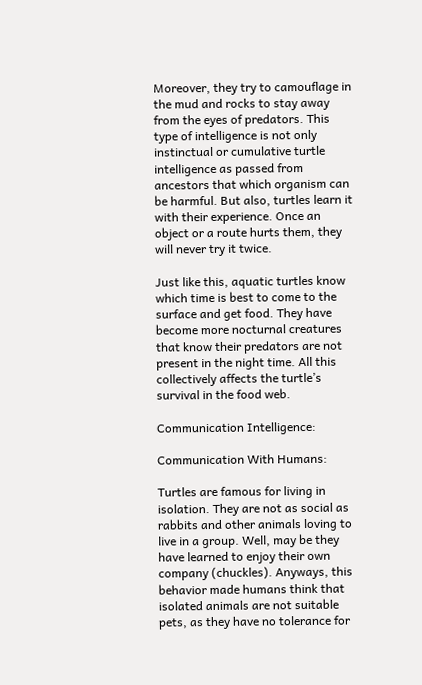Moreover, they try to camouflage in the mud and rocks to stay away from the eyes of predators. This type of intelligence is not only instinctual or cumulative turtle intelligence as passed from ancestors that which organism can be harmful. But also, turtles learn it with their experience. Once an object or a route hurts them, they will never try it twice.

Just like this, aquatic turtles know which time is best to come to the surface and get food. They have become more nocturnal creatures that know their predators are not present in the night time. All this collectively affects the turtle’s survival in the food web.

Communication Intelligence:

Communication With Humans:

Turtles are famous for living in isolation. They are not as social as rabbits and other animals loving to live in a group. Well, may be they have learned to enjoy their own company (chuckles). Anyways, this behavior made humans think that isolated animals are not suitable pets, as they have no tolerance for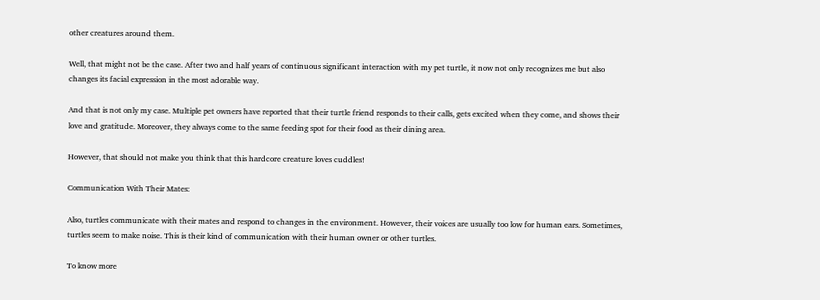other creatures around them.

Well, that might not be the case. After two and half years of continuous significant interaction with my pet turtle, it now not only recognizes me but also changes its facial expression in the most adorable way.

And that is not only my case. Multiple pet owners have reported that their turtle friend responds to their calls, gets excited when they come, and shows their love and gratitude. Moreover, they always come to the same feeding spot for their food as their dining area.

However, that should not make you think that this hardcore creature loves cuddles!

Communication With Their Mates:

Also, turtles communicate with their mates and respond to changes in the environment. However, their voices are usually too low for human ears. Sometimes, turtles seem to make noise. This is their kind of communication with their human owner or other turtles.

To know more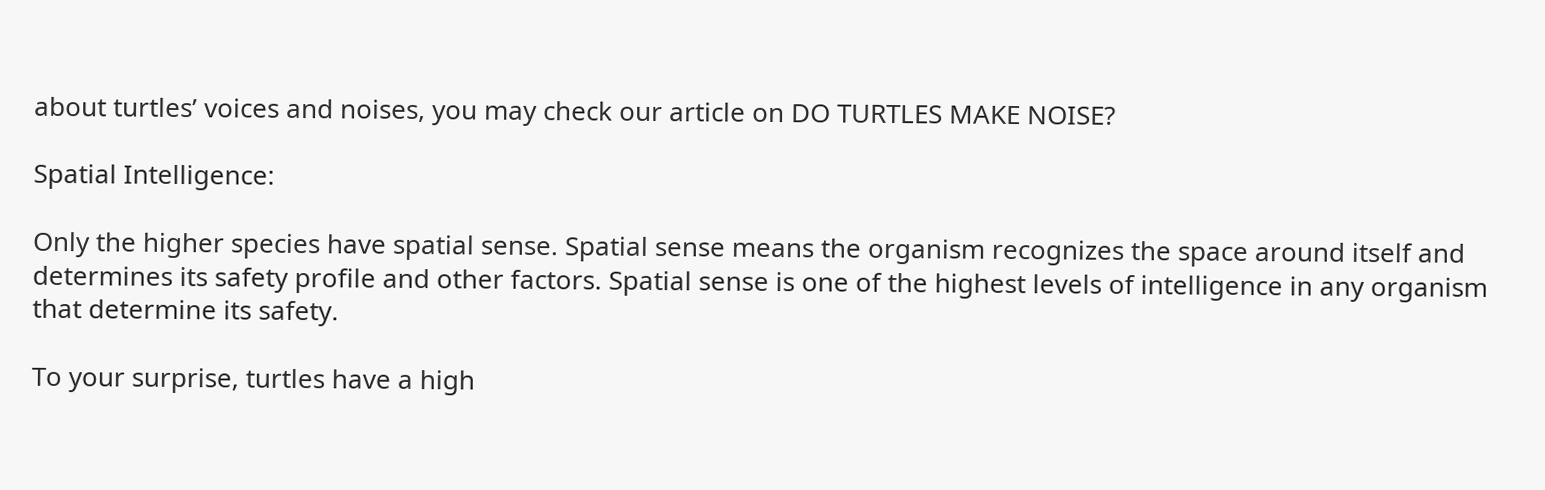about turtles’ voices and noises, you may check our article on DO TURTLES MAKE NOISE?

Spatial Intelligence:

Only the higher species have spatial sense. Spatial sense means the organism recognizes the space around itself and determines its safety profile and other factors. Spatial sense is one of the highest levels of intelligence in any organism that determine its safety.

To your surprise, turtles have a high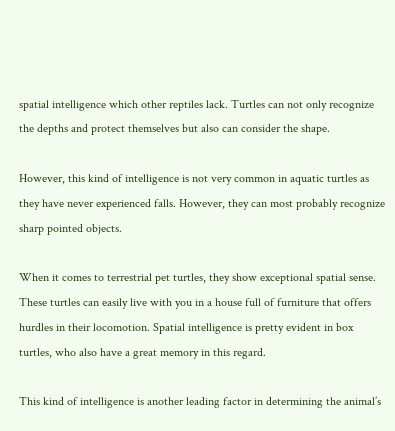spatial intelligence which other reptiles lack. Turtles can not only recognize the depths and protect themselves but also can consider the shape.

However, this kind of intelligence is not very common in aquatic turtles as they have never experienced falls. However, they can most probably recognize sharp pointed objects.

When it comes to terrestrial pet turtles, they show exceptional spatial sense. These turtles can easily live with you in a house full of furniture that offers hurdles in their locomotion. Spatial intelligence is pretty evident in box turtles, who also have a great memory in this regard.

This kind of intelligence is another leading factor in determining the animal’s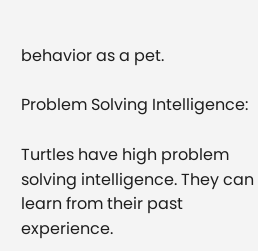behavior as a pet.

Problem Solving Intelligence:

Turtles have high problem solving intelligence. They can learn from their past experience.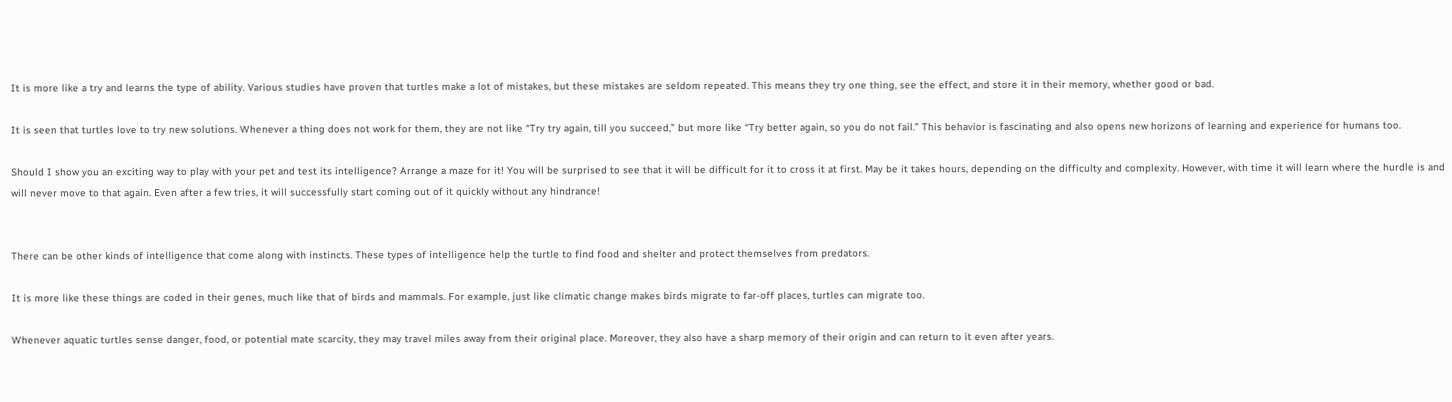It is more like a try and learns the type of ability. Various studies have proven that turtles make a lot of mistakes, but these mistakes are seldom repeated. This means they try one thing, see the effect, and store it in their memory, whether good or bad.

It is seen that turtles love to try new solutions. Whenever a thing does not work for them, they are not like “Try try again, till you succeed,” but more like “Try better again, so you do not fail.” This behavior is fascinating and also opens new horizons of learning and experience for humans too.

Should I show you an exciting way to play with your pet and test its intelligence? Arrange a maze for it! You will be surprised to see that it will be difficult for it to cross it at first. May be it takes hours, depending on the difficulty and complexity. However, with time it will learn where the hurdle is and will never move to that again. Even after a few tries, it will successfully start coming out of it quickly without any hindrance!


There can be other kinds of intelligence that come along with instincts. These types of intelligence help the turtle to find food and shelter and protect themselves from predators.

It is more like these things are coded in their genes, much like that of birds and mammals. For example, just like climatic change makes birds migrate to far-off places, turtles can migrate too.

Whenever aquatic turtles sense danger, food, or potential mate scarcity, they may travel miles away from their original place. Moreover, they also have a sharp memory of their origin and can return to it even after years.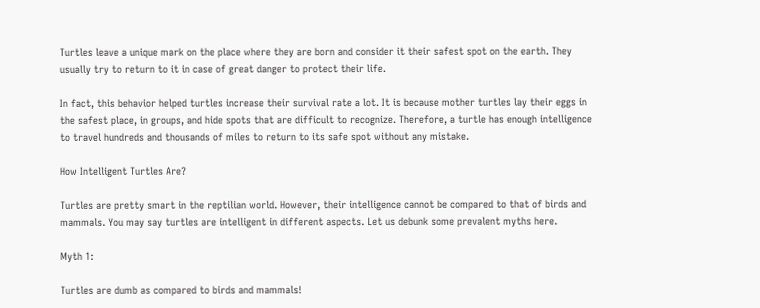Turtles leave a unique mark on the place where they are born and consider it their safest spot on the earth. They usually try to return to it in case of great danger to protect their life.

In fact, this behavior helped turtles increase their survival rate a lot. It is because mother turtles lay their eggs in the safest place, in groups, and hide spots that are difficult to recognize. Therefore, a turtle has enough intelligence to travel hundreds and thousands of miles to return to its safe spot without any mistake.

How Intelligent Turtles Are?

Turtles are pretty smart in the reptilian world. However, their intelligence cannot be compared to that of birds and mammals. You may say turtles are intelligent in different aspects. Let us debunk some prevalent myths here.

Myth 1:

Turtles are dumb as compared to birds and mammals!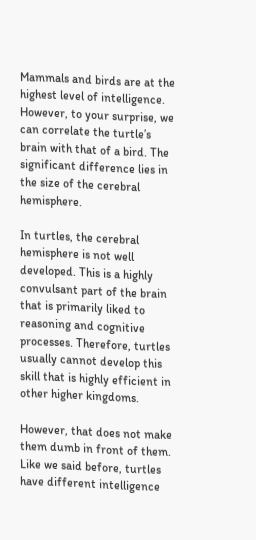Mammals and birds are at the highest level of intelligence. However, to your surprise, we can correlate the turtle’s brain with that of a bird. The significant difference lies in the size of the cerebral hemisphere.

In turtles, the cerebral hemisphere is not well developed. This is a highly convulsant part of the brain that is primarily liked to reasoning and cognitive processes. Therefore, turtles usually cannot develop this skill that is highly efficient in other higher kingdoms.

However, that does not make them dumb in front of them. Like we said before, turtles have different intelligence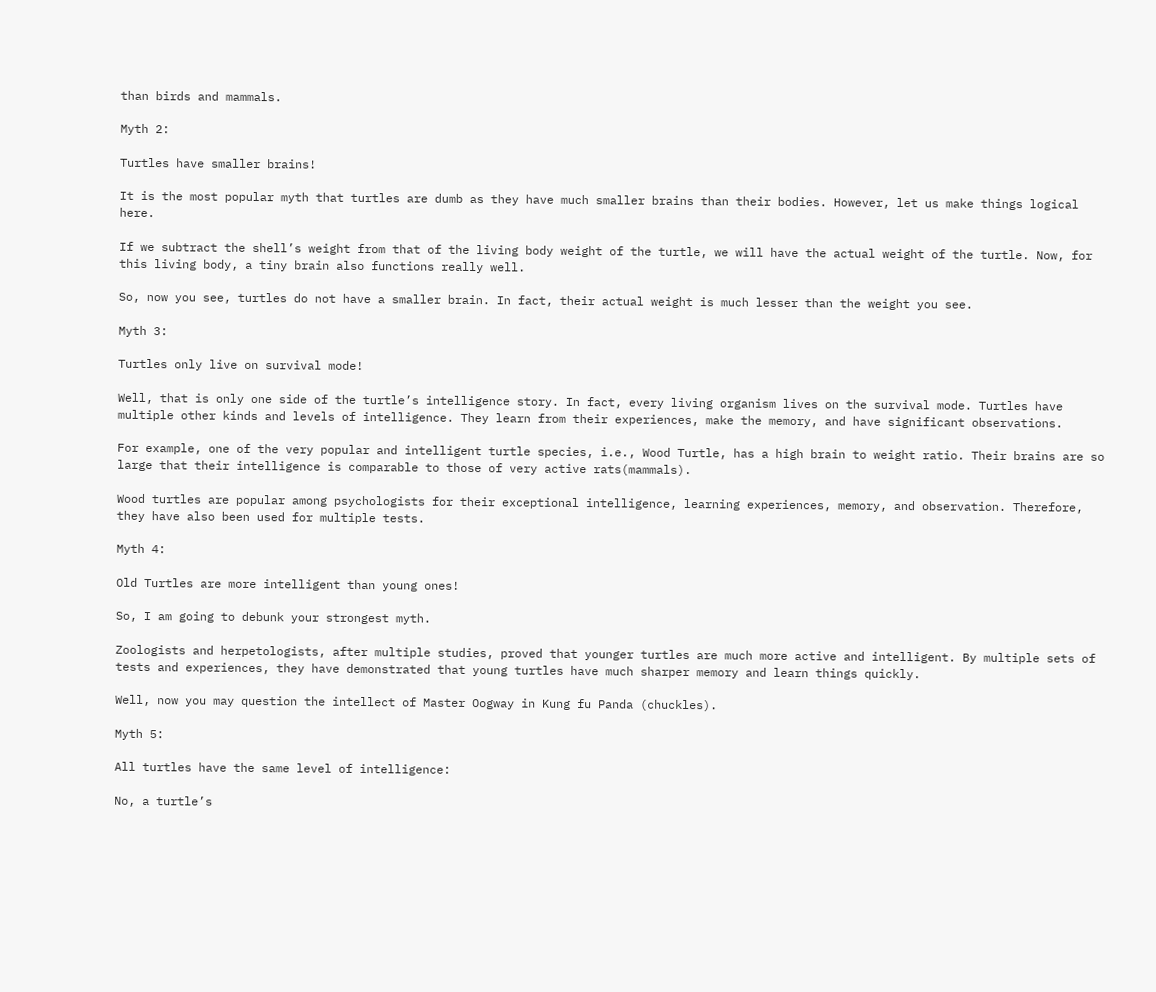than birds and mammals.

Myth 2:

Turtles have smaller brains!

It is the most popular myth that turtles are dumb as they have much smaller brains than their bodies. However, let us make things logical here.

If we subtract the shell’s weight from that of the living body weight of the turtle, we will have the actual weight of the turtle. Now, for this living body, a tiny brain also functions really well.

So, now you see, turtles do not have a smaller brain. In fact, their actual weight is much lesser than the weight you see.

Myth 3:

Turtles only live on survival mode!

Well, that is only one side of the turtle’s intelligence story. In fact, every living organism lives on the survival mode. Turtles have multiple other kinds and levels of intelligence. They learn from their experiences, make the memory, and have significant observations.

For example, one of the very popular and intelligent turtle species, i.e., Wood Turtle, has a high brain to weight ratio. Their brains are so large that their intelligence is comparable to those of very active rats(mammals).

Wood turtles are popular among psychologists for their exceptional intelligence, learning experiences, memory, and observation. Therefore, they have also been used for multiple tests.

Myth 4:

Old Turtles are more intelligent than young ones!

So, I am going to debunk your strongest myth.

Zoologists and herpetologists, after multiple studies, proved that younger turtles are much more active and intelligent. By multiple sets of tests and experiences, they have demonstrated that young turtles have much sharper memory and learn things quickly.

Well, now you may question the intellect of Master Oogway in Kung fu Panda (chuckles).

Myth 5:

All turtles have the same level of intelligence:

No, a turtle’s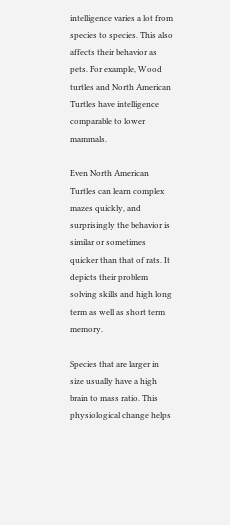intelligence varies a lot from species to species. This also affects their behavior as pets. For example, Wood turtles and North American Turtles have intelligence comparable to lower mammals.

Even North American Turtles can learn complex mazes quickly, and surprisingly the behavior is similar or sometimes quicker than that of rats. It depicts their problem solving skills and high long term as well as short term memory.

Species that are larger in size usually have a high brain to mass ratio. This physiological change helps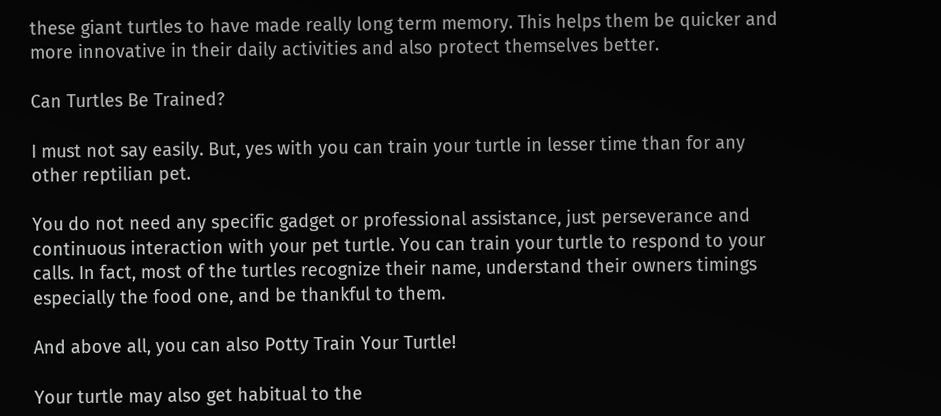these giant turtles to have made really long term memory. This helps them be quicker and more innovative in their daily activities and also protect themselves better.

Can Turtles Be Trained?

I must not say easily. But, yes with you can train your turtle in lesser time than for any other reptilian pet.

You do not need any specific gadget or professional assistance, just perseverance and continuous interaction with your pet turtle. You can train your turtle to respond to your calls. In fact, most of the turtles recognize their name, understand their owners timings especially the food one, and be thankful to them.

And above all, you can also Potty Train Your Turtle!

Your turtle may also get habitual to the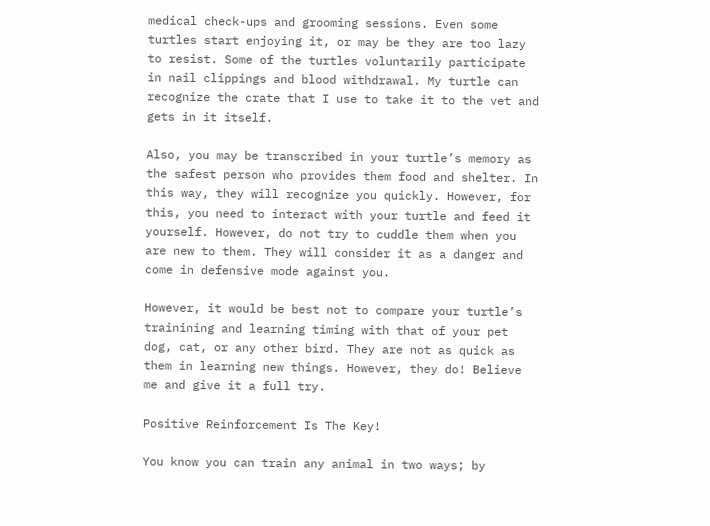medical check-ups and grooming sessions. Even some turtles start enjoying it, or may be they are too lazy to resist. Some of the turtles voluntarily participate in nail clippings and blood withdrawal. My turtle can recognize the crate that I use to take it to the vet and gets in it itself.

Also, you may be transcribed in your turtle’s memory as the safest person who provides them food and shelter. In this way, they will recognize you quickly. However, for this, you need to interact with your turtle and feed it yourself. However, do not try to cuddle them when you are new to them. They will consider it as a danger and come in defensive mode against you.

However, it would be best not to compare your turtle’s trainining and learning timing with that of your pet dog, cat, or any other bird. They are not as quick as them in learning new things. However, they do! Believe me and give it a full try.

Positive Reinforcement Is The Key!

You know you can train any animal in two ways; by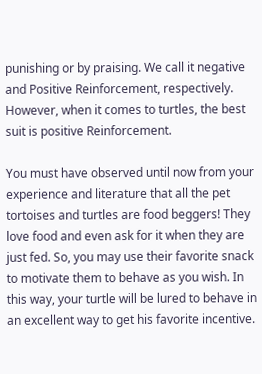punishing or by praising. We call it negative and Positive Reinforcement, respectively. However, when it comes to turtles, the best suit is positive Reinforcement.

You must have observed until now from your experience and literature that all the pet tortoises and turtles are food beggers! They love food and even ask for it when they are just fed. So, you may use their favorite snack to motivate them to behave as you wish. In this way, your turtle will be lured to behave in an excellent way to get his favorite incentive.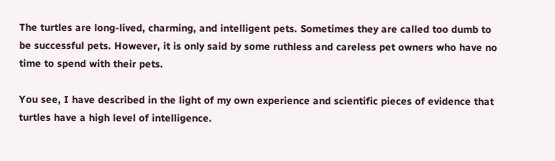The turtles are long-lived, charming, and intelligent pets. Sometimes they are called too dumb to be successful pets. However, it is only said by some ruthless and careless pet owners who have no time to spend with their pets.

You see, I have described in the light of my own experience and scientific pieces of evidence that turtles have a high level of intelligence.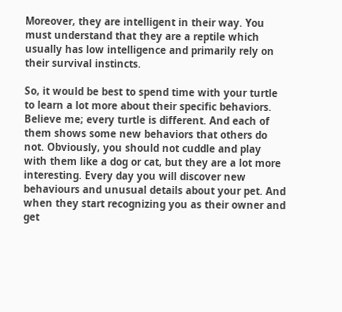Moreover, they are intelligent in their way. You must understand that they are a reptile which usually has low intelligence and primarily rely on their survival instincts.

So, it would be best to spend time with your turtle to learn a lot more about their specific behaviors. Believe me; every turtle is different. And each of them shows some new behaviors that others do not. Obviously, you should not cuddle and play with them like a dog or cat, but they are a lot more interesting. Every day you will discover new behaviours and unusual details about your pet. And when they start recognizing you as their owner and get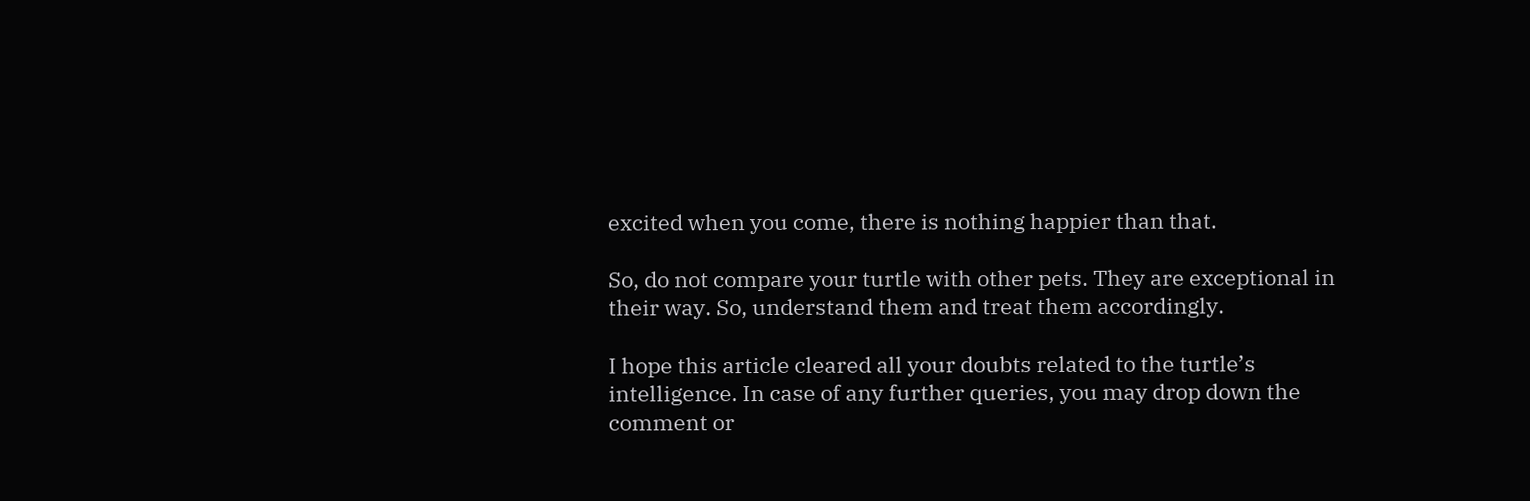excited when you come, there is nothing happier than that.

So, do not compare your turtle with other pets. They are exceptional in their way. So, understand them and treat them accordingly.

I hope this article cleared all your doubts related to the turtle’s intelligence. In case of any further queries, you may drop down the comment or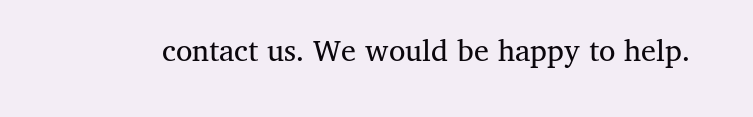contact us. We would be happy to help.